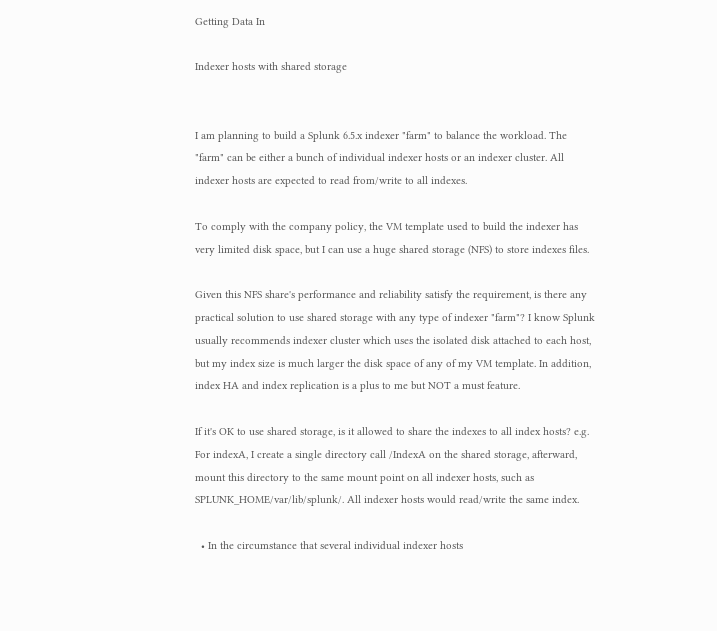Getting Data In

Indexer hosts with shared storage


I am planning to build a Splunk 6.5.x indexer "farm" to balance the workload. The "farm" can be either a bunch of individual indexer hosts or an indexer cluster. All indexer hosts are expected to read from/write to all indexes.

To comply with the company policy, the VM template used to build the indexer has very limited disk space, but I can use a huge shared storage (NFS) to store indexes files.

Given this NFS share's performance and reliability satisfy the requirement, is there any practical solution to use shared storage with any type of indexer "farm"? I know Splunk usually recommends indexer cluster which uses the isolated disk attached to each host, but my index size is much larger the disk space of any of my VM template. In addition, index HA and index replication is a plus to me but NOT a must feature.

If it's OK to use shared storage, is it allowed to share the indexes to all index hosts? e.g. For indexA, I create a single directory call /IndexA on the shared storage, afterward, mount this directory to the same mount point on all indexer hosts, such as SPLUNK_HOME/var/lib/splunk/. All indexer hosts would read/write the same index.

  • In the circumstance that several individual indexer hosts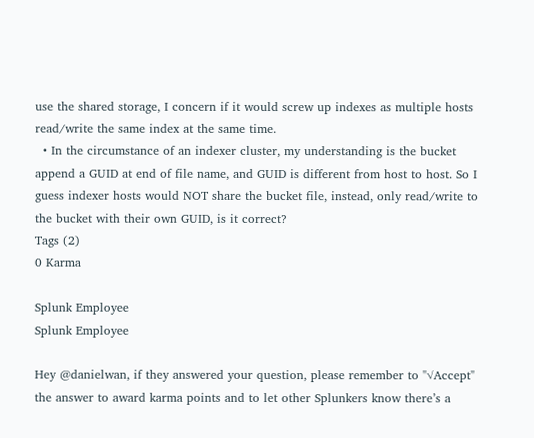use the shared storage, I concern if it would screw up indexes as multiple hosts read/write the same index at the same time.
  • In the circumstance of an indexer cluster, my understanding is the bucket append a GUID at end of file name, and GUID is different from host to host. So I guess indexer hosts would NOT share the bucket file, instead, only read/write to the bucket with their own GUID, is it correct?
Tags (2)
0 Karma

Splunk Employee
Splunk Employee

Hey @danielwan, if they answered your question, please remember to "√Accept" the answer to award karma points and to let other Splunkers know there’s a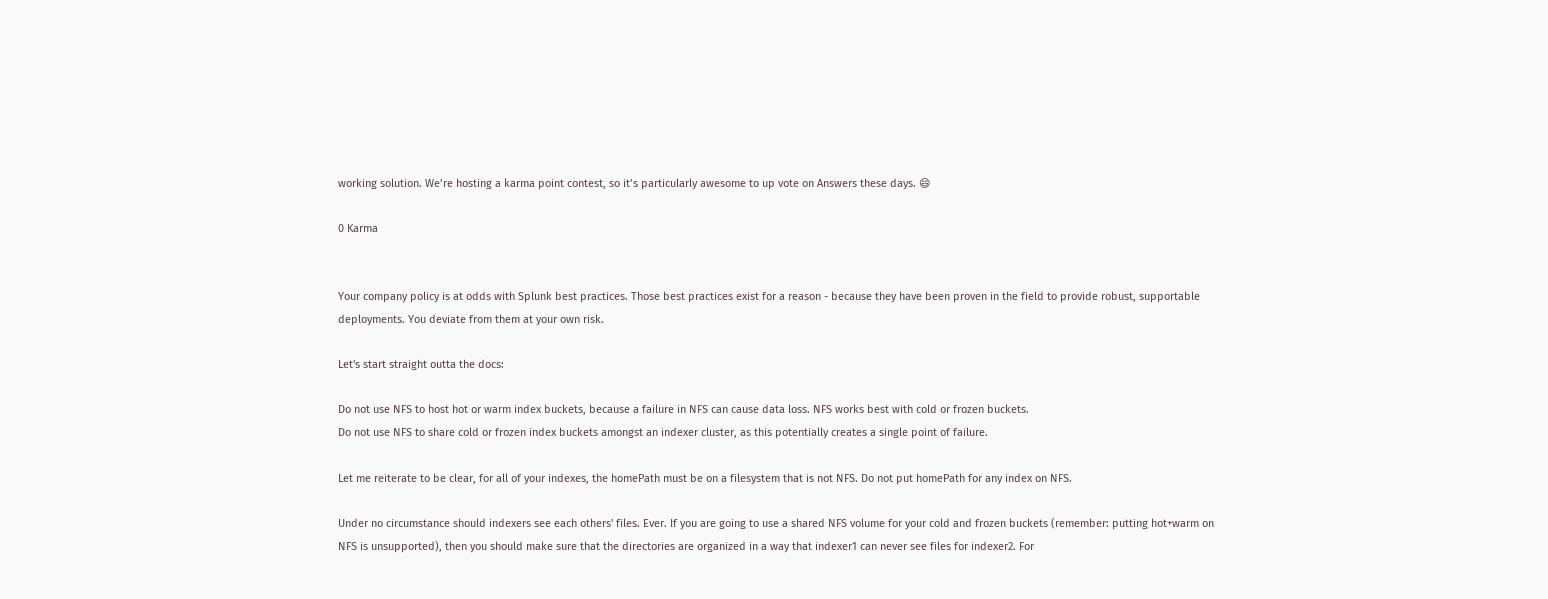working solution. We’re hosting a karma point contest, so it’s particularly awesome to up vote on Answers these days. 😄

0 Karma


Your company policy is at odds with Splunk best practices. Those best practices exist for a reason - because they have been proven in the field to provide robust, supportable deployments. You deviate from them at your own risk.

Let's start straight outta the docs:

Do not use NFS to host hot or warm index buckets, because a failure in NFS can cause data loss. NFS works best with cold or frozen buckets.
Do not use NFS to share cold or frozen index buckets amongst an indexer cluster, as this potentially creates a single point of failure.

Let me reiterate to be clear, for all of your indexes, the homePath must be on a filesystem that is not NFS. Do not put homePath for any index on NFS.

Under no circumstance should indexers see each others' files. Ever. If you are going to use a shared NFS volume for your cold and frozen buckets (remember: putting hot+warm on NFS is unsupported), then you should make sure that the directories are organized in a way that indexer1 can never see files for indexer2. For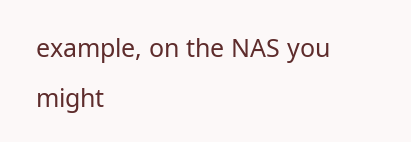example, on the NAS you might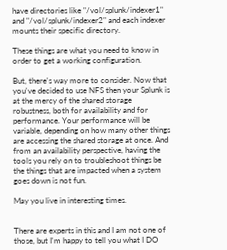have directories like "/vol/splunk/indexer1" and "/vol/splunk/indexer2" and each indexer mounts their specific directory.

These things are what you need to know in order to get a working configuration.

But, there's way more to consider. Now that you've decided to use NFS then your Splunk is at the mercy of the shared storage robustness, both for availability and for performance. Your performance will be variable, depending on how many other things are accessing the shared storage at once. And from an availability perspective, having the tools you rely on to troubleshoot things be the things that are impacted when a system goes down is not fun.

May you live in interesting times.


There are experts in this and I am not one of those, but I'm happy to tell you what I DO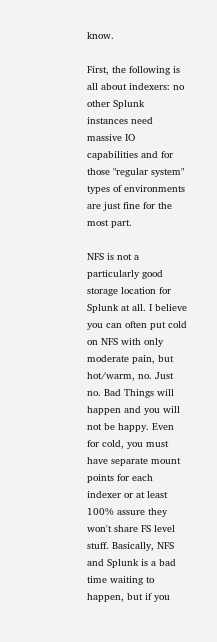know.

First, the following is all about indexers: no other Splunk instances need massive IO capabilities and for those "regular system" types of environments are just fine for the most part.

NFS is not a particularly good storage location for Splunk at all. I believe you can often put cold on NFS with only moderate pain, but hot/warm, no. Just no. Bad Things will happen and you will not be happy. Even for cold, you must have separate mount points for each indexer or at least 100% assure they won't share FS level stuff. Basically, NFS and Splunk is a bad time waiting to happen, but if you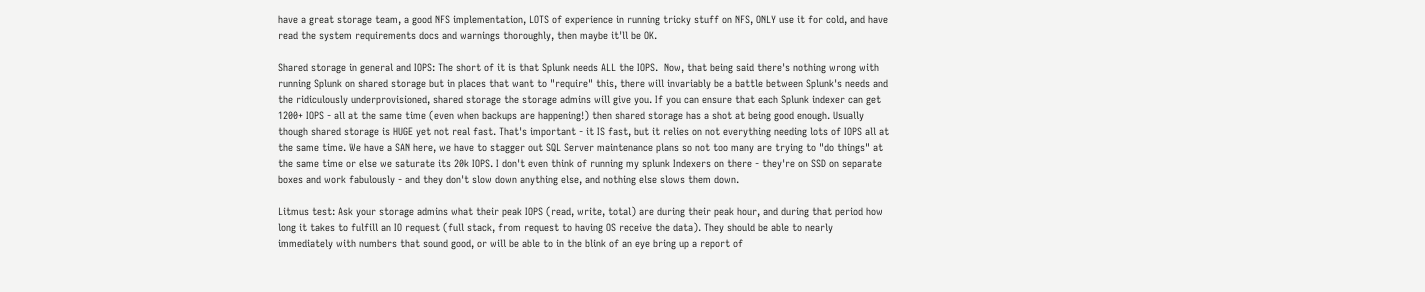have a great storage team, a good NFS implementation, LOTS of experience in running tricky stuff on NFS, ONLY use it for cold, and have read the system requirements docs and warnings thoroughly, then maybe it'll be OK.

Shared storage in general and IOPS: The short of it is that Splunk needs ALL the IOPS.  Now, that being said there's nothing wrong with running Splunk on shared storage but in places that want to "require" this, there will invariably be a battle between Splunk's needs and the ridiculously underprovisioned, shared storage the storage admins will give you. If you can ensure that each Splunk indexer can get 1200+ IOPS - all at the same time (even when backups are happening!) then shared storage has a shot at being good enough. Usually though shared storage is HUGE yet not real fast. That's important - it IS fast, but it relies on not everything needing lots of IOPS all at the same time. We have a SAN here, we have to stagger out SQL Server maintenance plans so not too many are trying to "do things" at the same time or else we saturate its 20k IOPS. I don't even think of running my splunk Indexers on there - they're on SSD on separate boxes and work fabulously - and they don't slow down anything else, and nothing else slows them down.

Litmus test: Ask your storage admins what their peak IOPS (read, write, total) are during their peak hour, and during that period how long it takes to fulfill an IO request (full stack, from request to having OS receive the data). They should be able to nearly immediately with numbers that sound good, or will be able to in the blink of an eye bring up a report of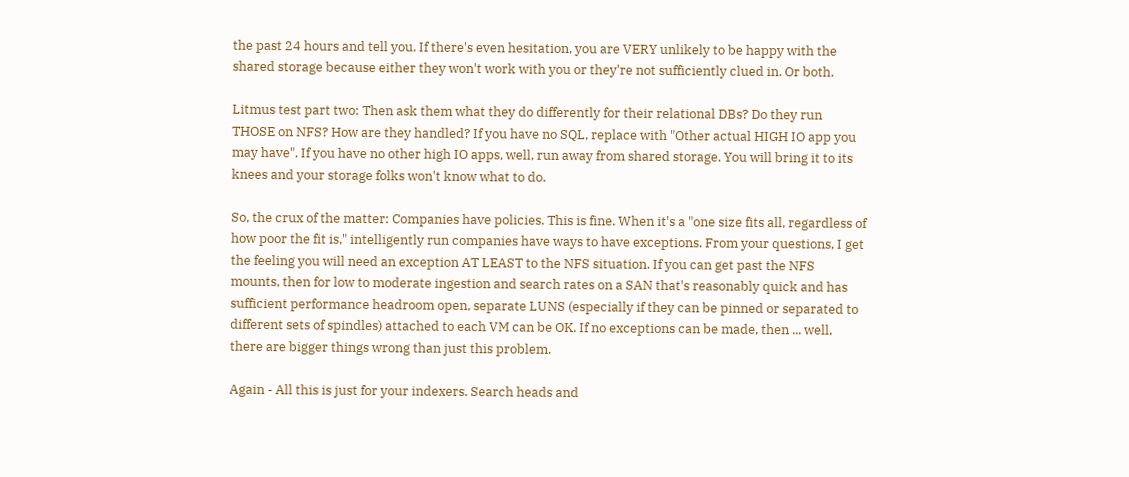the past 24 hours and tell you. If there's even hesitation, you are VERY unlikely to be happy with the shared storage because either they won't work with you or they're not sufficiently clued in. Or both.

Litmus test part two: Then ask them what they do differently for their relational DBs? Do they run THOSE on NFS? How are they handled? If you have no SQL, replace with "Other actual HIGH IO app you may have". If you have no other high IO apps, well, run away from shared storage. You will bring it to its knees and your storage folks won't know what to do.

So, the crux of the matter: Companies have policies. This is fine. When it's a "one size fits all, regardless of how poor the fit is," intelligently run companies have ways to have exceptions. From your questions, I get the feeling you will need an exception AT LEAST to the NFS situation. If you can get past the NFS mounts, then for low to moderate ingestion and search rates on a SAN that's reasonably quick and has sufficient performance headroom open, separate LUNS (especially if they can be pinned or separated to different sets of spindles) attached to each VM can be OK. If no exceptions can be made, then ... well, there are bigger things wrong than just this problem.

Again - All this is just for your indexers. Search heads and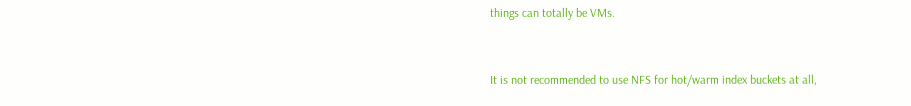things can totally be VMs.


It is not recommended to use NFS for hot/warm index buckets at all,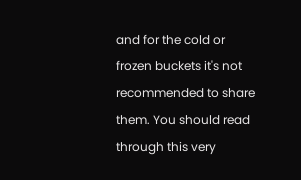and for the cold or frozen buckets it's not recommended to share them. You should read through this very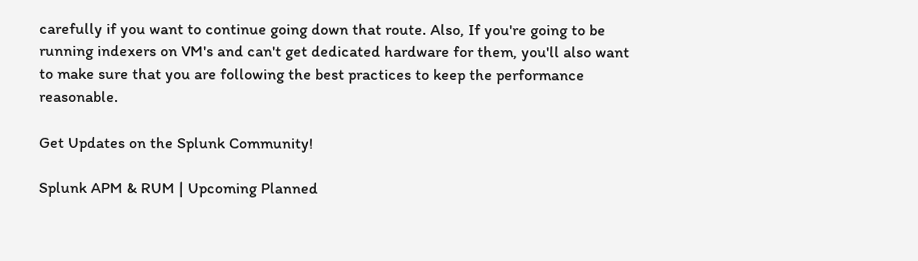carefully if you want to continue going down that route. Also, If you're going to be running indexers on VM's and can't get dedicated hardware for them, you'll also want to make sure that you are following the best practices to keep the performance reasonable.

Get Updates on the Splunk Community!

Splunk APM & RUM | Upcoming Planned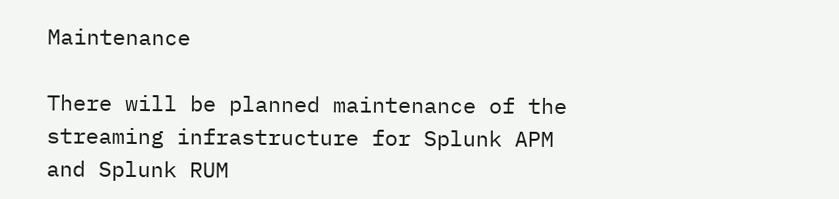Maintenance

There will be planned maintenance of the streaming infrastructure for Splunk APM and Splunk RUM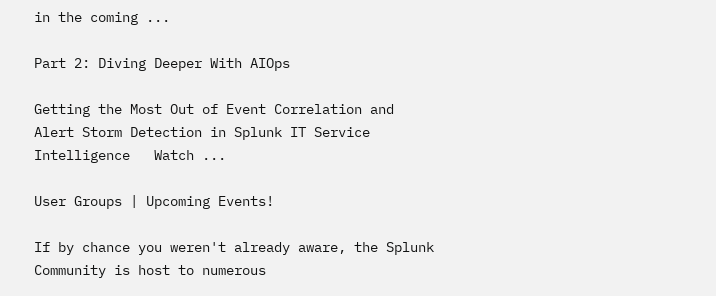in the coming ...

Part 2: Diving Deeper With AIOps

Getting the Most Out of Event Correlation and Alert Storm Detection in Splunk IT Service Intelligence   Watch ...

User Groups | Upcoming Events!

If by chance you weren't already aware, the Splunk Community is host to numerous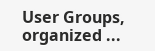User Groups, organized ...